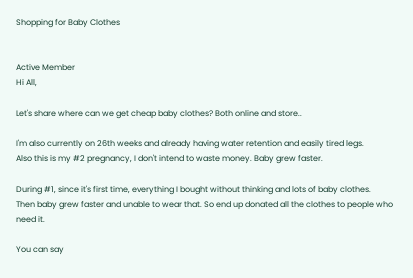Shopping for Baby Clothes


Active Member
Hi All,

Let's share where can we get cheap baby clothes? Both online and store..

I'm also currently on 26th weeks and already having water retention and easily tired legs.
Also this is my #2 pregnancy, I don't intend to waste money. Baby grew faster.

During #1, since it's first time, everything I bought without thinking and lots of baby clothes.
Then baby grew faster and unable to wear that. So end up donated all the clothes to people who need it.

You can say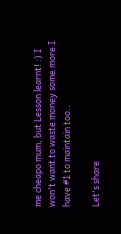me cheapo mum, but Lesson learnt! :) I won't want to waste money some more I have #1 to maintain too..

Let's share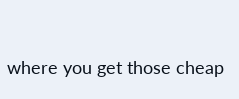where you get those cheap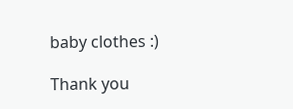baby clothes :)

Thank you